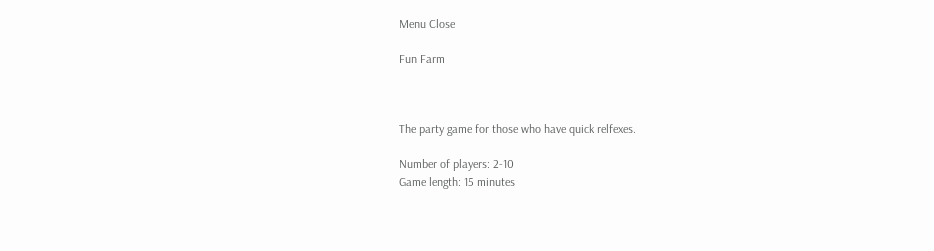Menu Close

Fun Farm



The party game for those who have quick relfexes.

Number of players: 2-10
Game length: 15 minutes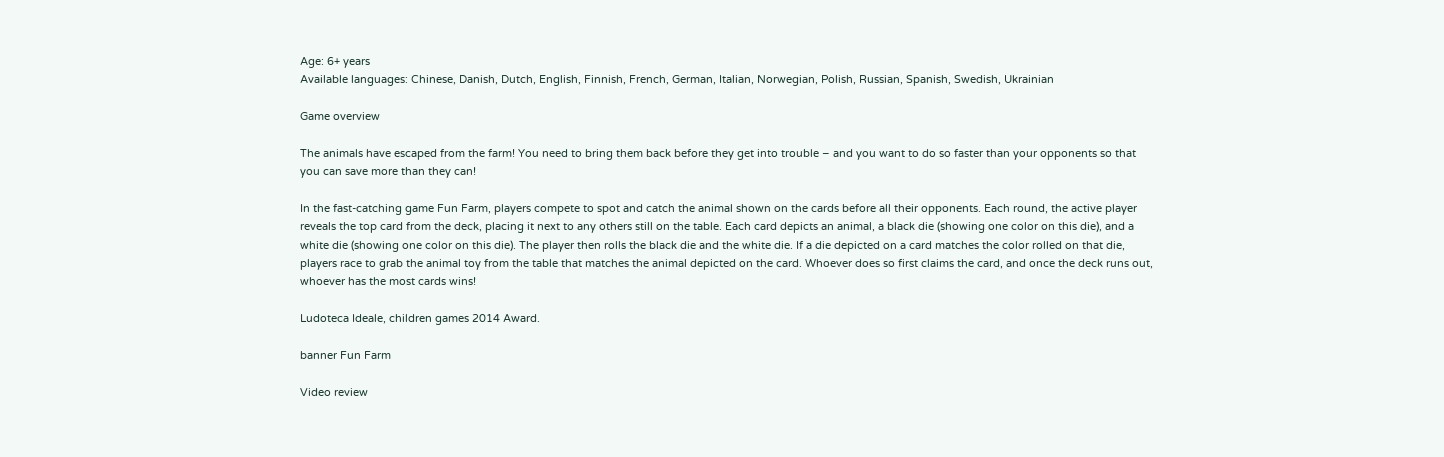Age: 6+ years
Available languages: Chinese, Danish, Dutch, English, Finnish, French, German, Italian, Norwegian, Polish, Russian, Spanish, Swedish, Ukrainian

Game overview

The animals have escaped from the farm! You need to bring them back before they get into trouble – and you want to do so faster than your opponents so that you can save more than they can!

In the fast-catching game Fun Farm, players compete to spot and catch the animal shown on the cards before all their opponents. Each round, the active player reveals the top card from the deck, placing it next to any others still on the table. Each card depicts an animal, a black die (showing one color on this die), and a white die (showing one color on this die). The player then rolls the black die and the white die. If a die depicted on a card matches the color rolled on that die, players race to grab the animal toy from the table that matches the animal depicted on the card. Whoever does so first claims the card, and once the deck runs out, whoever has the most cards wins!

Ludoteca Ideale, children games 2014 Award.

banner Fun Farm

Video review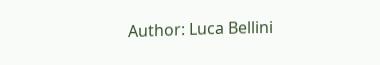Author: Luca Bellini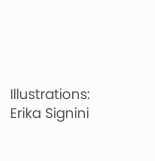Illustrations: Erika Signini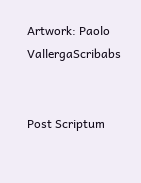Artwork: Paolo VallergaScribabs


Post Scriptum